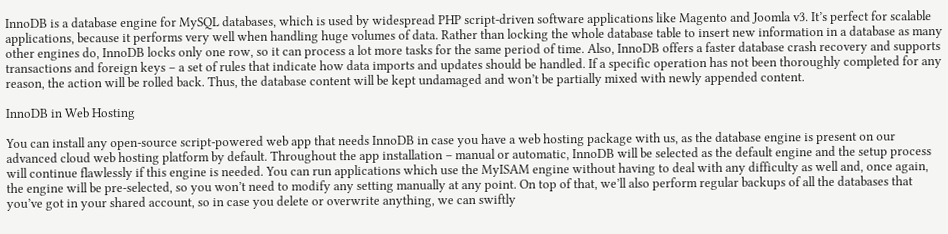InnoDB is a database engine for MySQL databases, which is used by widespread PHP script-driven software applications like Magento and Joomla v3. It’s perfect for scalable applications, because it performs very well when handling huge volumes of data. Rather than locking the whole database table to insert new information in a database as many other engines do, InnoDB locks only one row, so it can process a lot more tasks for the same period of time. Also, InnoDB offers a faster database crash recovery and supports transactions and foreign keys – a set of rules that indicate how data imports and updates should be handled. If a specific operation has not been thoroughly completed for any reason, the action will be rolled back. Thus, the database content will be kept undamaged and won’t be partially mixed with newly appended content.

InnoDB in Web Hosting

You can install any open-source script-powered web app that needs InnoDB in case you have a web hosting package with us, as the database engine is present on our advanced cloud web hosting platform by default. Throughout the app installation – manual or automatic, InnoDB will be selected as the default engine and the setup process will continue flawlessly if this engine is needed. You can run applications which use the MyISAM engine without having to deal with any difficulty as well and, once again, the engine will be pre-selected, so you won’t need to modify any setting manually at any point. On top of that, we’ll also perform regular backups of all the databases that you’ve got in your shared account, so in case you delete or overwrite anything, we can swiftly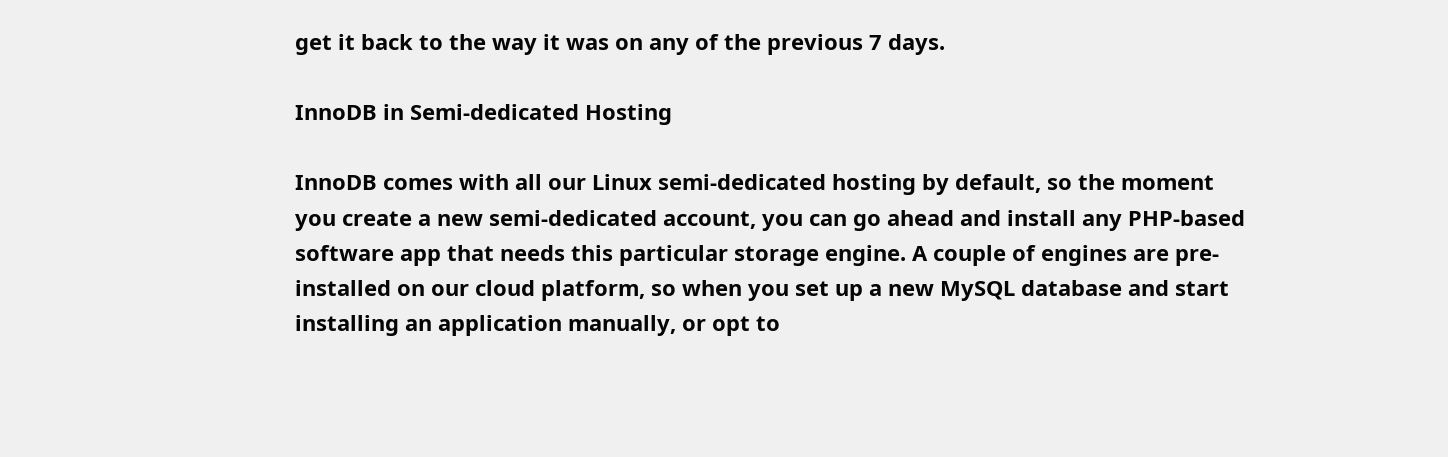get it back to the way it was on any of the previous 7 days.

InnoDB in Semi-dedicated Hosting

InnoDB comes with all our Linux semi-dedicated hosting by default, so the moment you create a new semi-dedicated account, you can go ahead and install any PHP-based software app that needs this particular storage engine. A couple of engines are pre-installed on our cloud platform, so when you set up a new MySQL database and start installing an application manually, or opt to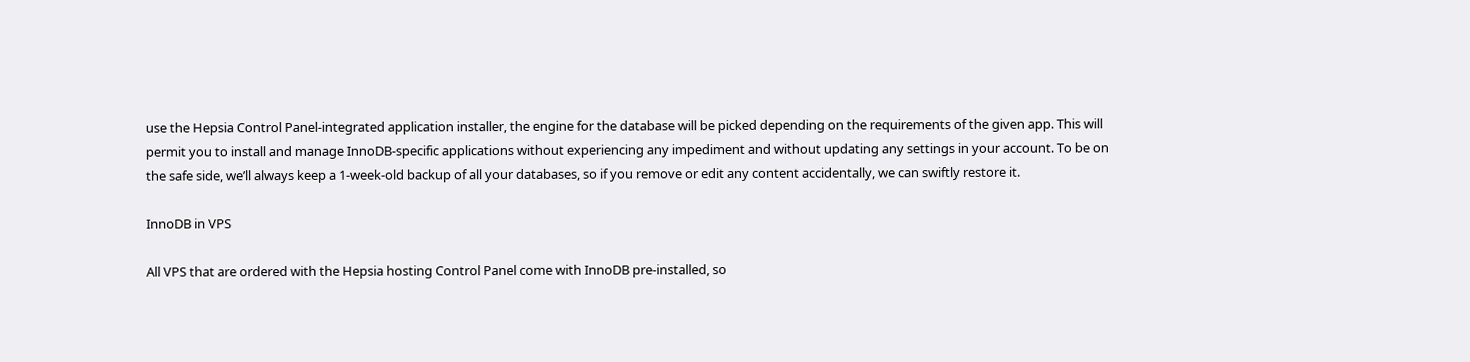use the Hepsia Control Panel-integrated application installer, the engine for the database will be picked depending on the requirements of the given app. This will permit you to install and manage InnoDB-specific applications without experiencing any impediment and without updating any settings in your account. To be on the safe side, we’ll always keep a 1-week-old backup of all your databases, so if you remove or edit any content accidentally, we can swiftly restore it.

InnoDB in VPS

All VPS that are ordered with the Hepsia hosting Control Panel come with InnoDB pre-installed, so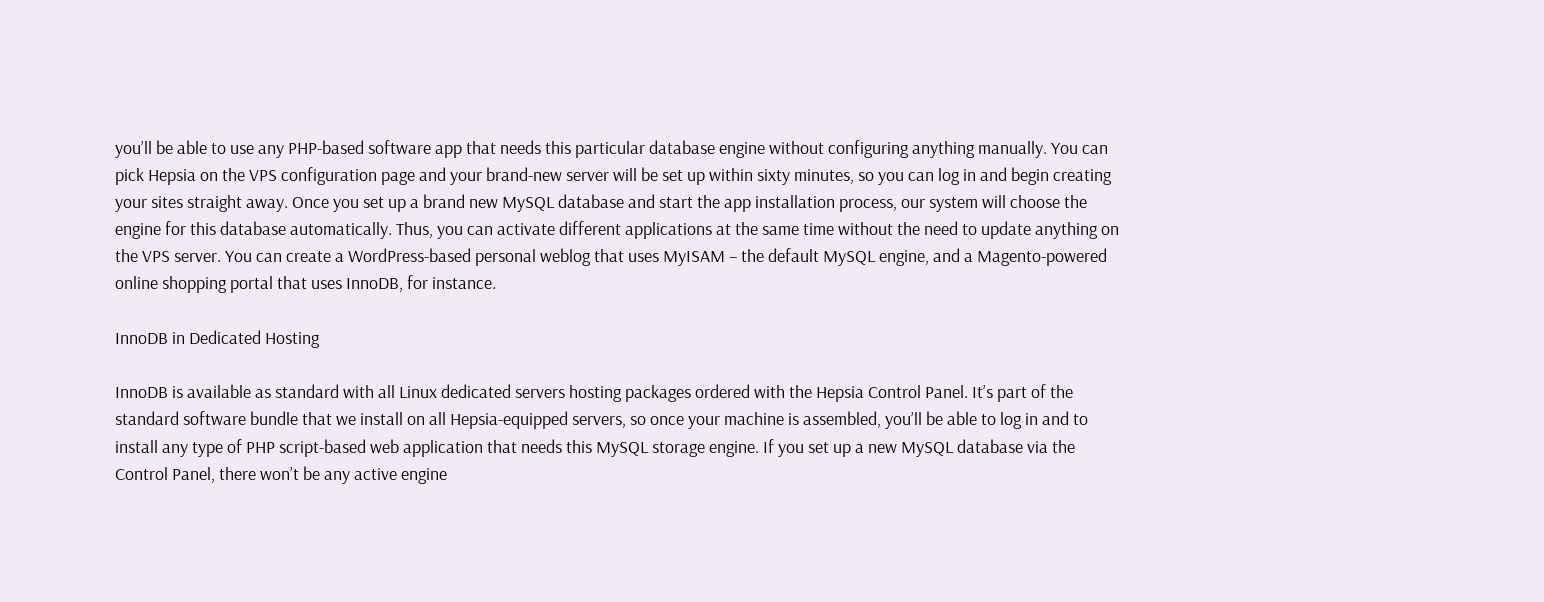you’ll be able to use any PHP-based software app that needs this particular database engine without configuring anything manually. You can pick Hepsia on the VPS configuration page and your brand-new server will be set up within sixty minutes, so you can log in and begin creating your sites straight away. Once you set up a brand new MySQL database and start the app installation process, our system will choose the engine for this database automatically. Thus, you can activate different applications at the same time without the need to update anything on the VPS server. You can create a WordPress-based personal weblog that uses MyISAM – the default MySQL engine, and a Magento-powered online shopping portal that uses InnoDB, for instance.

InnoDB in Dedicated Hosting

InnoDB is available as standard with all Linux dedicated servers hosting packages ordered with the Hepsia Control Panel. It’s part of the standard software bundle that we install on all Hepsia-equipped servers, so once your machine is assembled, you’ll be able to log in and to install any type of PHP script-based web application that needs this MySQL storage engine. If you set up a new MySQL database via the Control Panel, there won’t be any active engine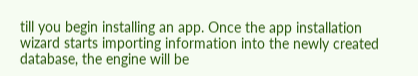till you begin installing an app. Once the app installation wizard starts importing information into the newly created database, the engine will be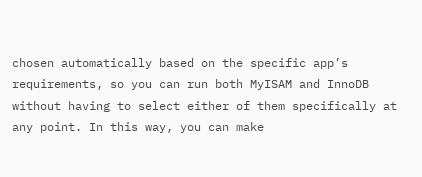chosen automatically based on the specific app’s requirements, so you can run both MyISAM and InnoDB without having to select either of them specifically at any point. In this way, you can make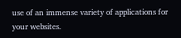use of an immense variety of applications for your websites.